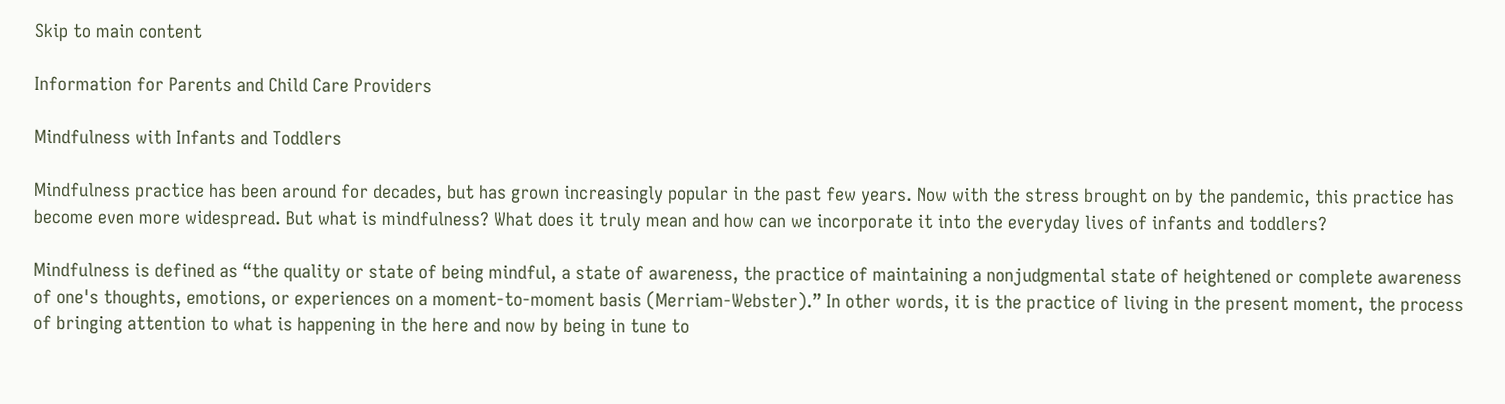Skip to main content

Information for Parents and Child Care Providers

Mindfulness with Infants and Toddlers

Mindfulness practice has been around for decades, but has grown increasingly popular in the past few years. Now with the stress brought on by the pandemic, this practice has become even more widespread. But what is mindfulness? What does it truly mean and how can we incorporate it into the everyday lives of infants and toddlers?

Mindfulness is defined as “the quality or state of being mindful, a state of awareness, the practice of maintaining a nonjudgmental state of heightened or complete awareness of one's thoughts, emotions, or experiences on a moment-to-moment basis (Merriam-Webster).” In other words, it is the practice of living in the present moment, the process of bringing attention to what is happening in the here and now by being in tune to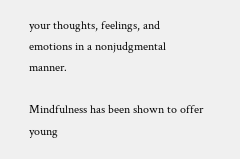your thoughts, feelings, and emotions in a nonjudgmental manner.

Mindfulness has been shown to offer young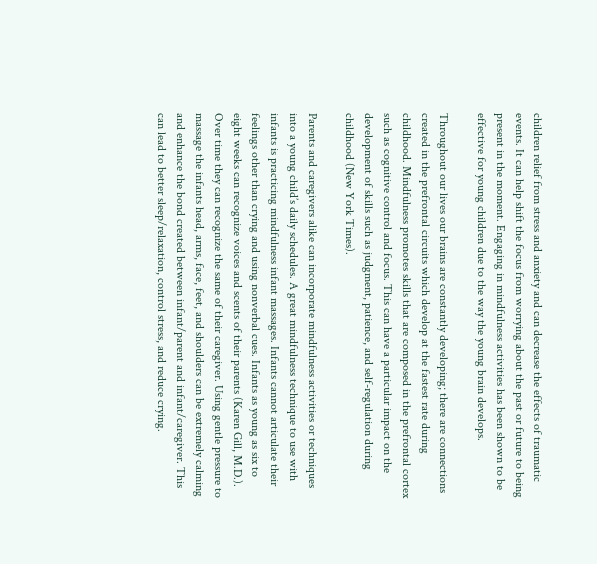children relief from stress and anxiety and can decrease the effects of traumatic events. It can help shift the focus from worrying about the past or future to being present in the moment. Engaging in mindfulness activities has been shown to be effective for young children due to the way the young brain develops.

Throughout our lives our brains are constantly developing; there are connections created in the prefrontal circuits which develop at the fastest rate during childhood. Mindfulness promotes skills that are composed in the prefrontal cortex such as cognitive control and focus. This can have a particular impact on the development of skills such as judgment, patience, and self-regulation during childhood (New York Times).

Parents and caregivers alike can incorporate mindfulness activities or techniques into a young child’s daily schedules. A great mindfulness technique to use with infants is practicing mindfulness infant massages. Infants cannot articulate their feelings other than crying and using nonverbal cues. Infants as young as six to eight weeks can recognize voices and scents of their parents (Karen Gill, M.D.). Over time they can recognize the same of their caregiver. Using gentle pressure to massage the infants head, arms, face, feet, and shoulders can be extremely calming and enhance the bond created between infant/parent and infant/caregiver. This can lead to better sleep/relaxation, control stress, and reduce crying.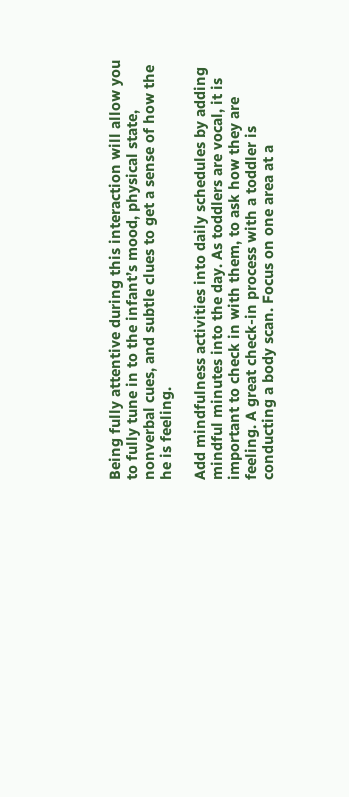Being fully attentive during this interaction will allow you to fully tune in to the infant’s mood, physical state, nonverbal cues, and subtle clues to get a sense of how the he is feeling.

Add mindfulness activities into daily schedules by adding mindful minutes into the day. As toddlers are vocal, it is important to check in with them, to ask how they are feeling. A great check-in process with a toddler is conducting a body scan. Focus on one area at a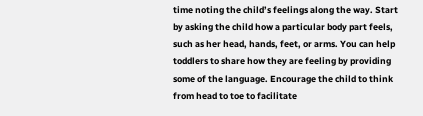time noting the child’s feelings along the way. Start by asking the child how a particular body part feels, such as her head, hands, feet, or arms. You can help toddlers to share how they are feeling by providing some of the language. Encourage the child to think from head to toe to facilitate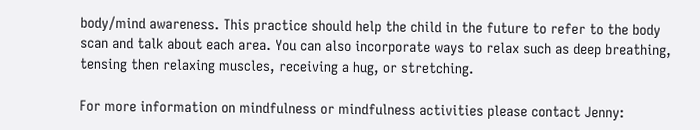body/mind awareness. This practice should help the child in the future to refer to the body scan and talk about each area. You can also incorporate ways to relax such as deep breathing, tensing then relaxing muscles, receiving a hug, or stretching.

For more information on mindfulness or mindfulness activities please contact Jenny: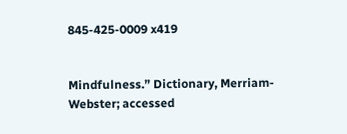845-425-0009 x419


Mindfulness.” Dictionary, Merriam-Webster; accessed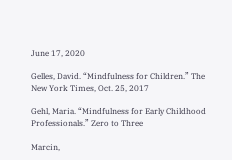June 17, 2020

Gelles, David. “Mindfulness for Children.” The New York Times, Oct. 25, 2017

Gehl, Maria. “Mindfulness for Early Childhood Professionals.” Zero to Three

Marcin,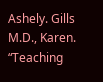Ashely. Gills M.D., Karen. “Teaching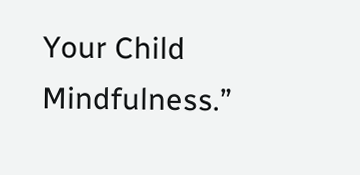Your Child Mindfulness.”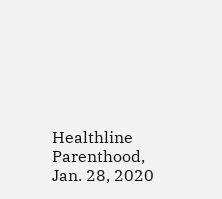Healthline Parenthood, Jan. 28, 2020